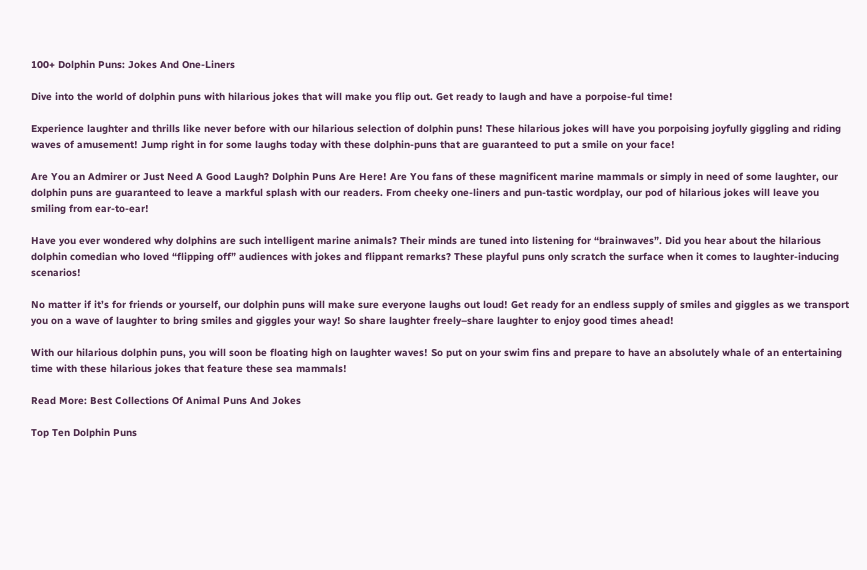100+ Dolphin Puns: Jokes And One-Liners

Dive into the world of dolphin puns with hilarious jokes that will make you flip out. Get ready to laugh and have a porpoise-ful time!

Experience laughter and thrills like never before with our hilarious selection of dolphin puns! These hilarious jokes will have you porpoising joyfully giggling and riding waves of amusement! Jump right in for some laughs today with these dolphin-puns that are guaranteed to put a smile on your face!

Are You an Admirer or Just Need A Good Laugh? Dolphin Puns Are Here! Are You fans of these magnificent marine mammals or simply in need of some laughter, our dolphin puns are guaranteed to leave a markful splash with our readers. From cheeky one-liners and pun-tastic wordplay, our pod of hilarious jokes will leave you smiling from ear-to-ear!

Have you ever wondered why dolphins are such intelligent marine animals? Their minds are tuned into listening for “brainwaves”. Did you hear about the hilarious dolphin comedian who loved “flipping off” audiences with jokes and flippant remarks? These playful puns only scratch the surface when it comes to laughter-inducing scenarios!

No matter if it’s for friends or yourself, our dolphin puns will make sure everyone laughs out loud! Get ready for an endless supply of smiles and giggles as we transport you on a wave of laughter to bring smiles and giggles your way! So share laughter freely–share laughter to enjoy good times ahead!

With our hilarious dolphin puns, you will soon be floating high on laughter waves! So put on your swim fins and prepare to have an absolutely whale of an entertaining time with these hilarious jokes that feature these sea mammals!

Read More: Best Collections Of Animal Puns And Jokes

Top Ten Dolphin Puns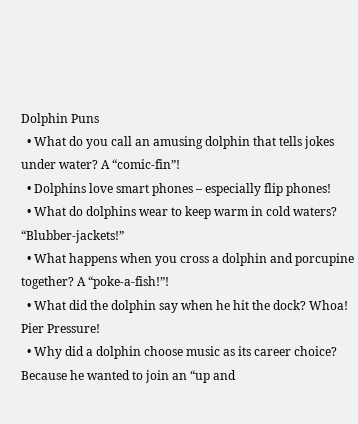Dolphin Puns
  • What do you call an amusing dolphin that tells jokes under water? A “comic-fin”!
  • Dolphins love smart phones – especially flip phones!
  • What do dolphins wear to keep warm in cold waters? “Blubber-jackets!”
  • What happens when you cross a dolphin and porcupine together? A “poke-a-fish!”!
  • What did the dolphin say when he hit the dock? Whoa! Pier Pressure!
  • Why did a dolphin choose music as its career choice? Because he wanted to join an “up and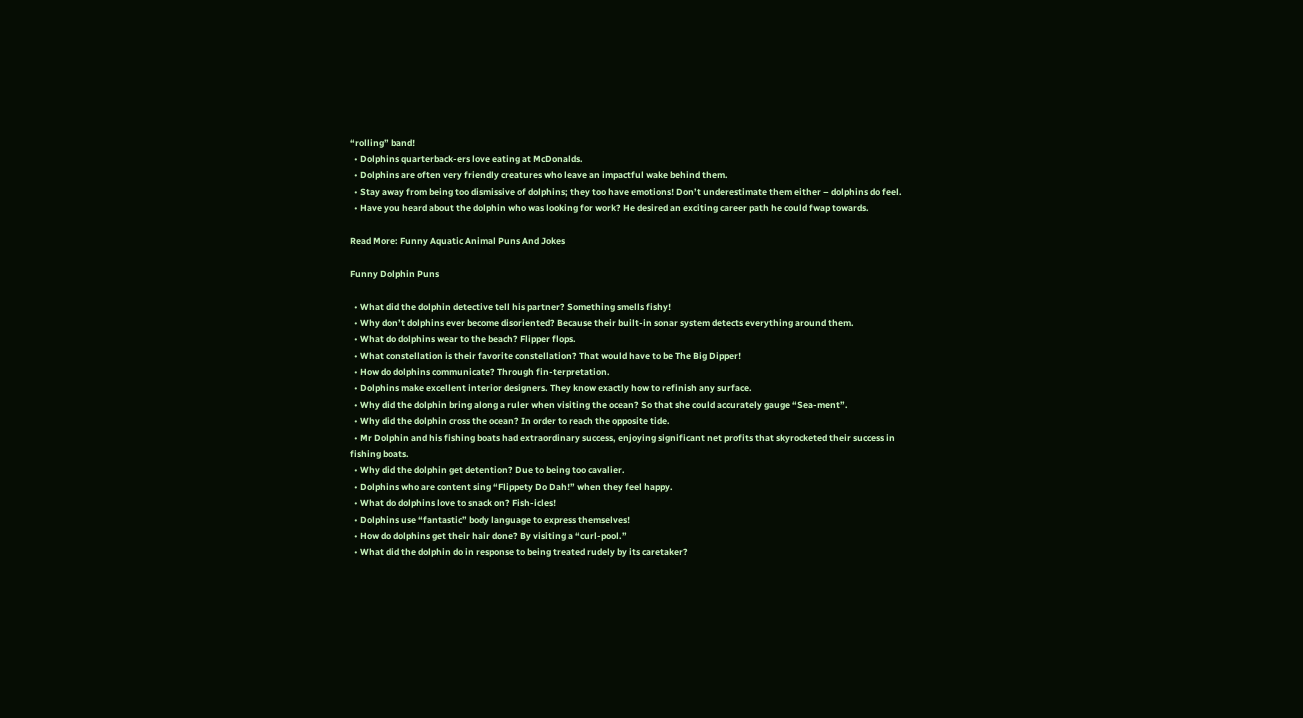“rolling” band!
  • Dolphins quarterback-ers love eating at McDonalds.
  • Dolphins are often very friendly creatures who leave an impactful wake behind them.
  • Stay away from being too dismissive of dolphins; they too have emotions! Don’t underestimate them either – dolphins do feel.
  • Have you heard about the dolphin who was looking for work? He desired an exciting career path he could fwap towards.

Read More: Funny Aquatic Animal Puns And Jokes

Funny Dolphin Puns

  • What did the dolphin detective tell his partner? Something smells fishy!
  • Why don’t dolphins ever become disoriented? Because their built-in sonar system detects everything around them.
  • What do dolphins wear to the beach? Flipper flops.
  • What constellation is their favorite constellation? That would have to be The Big Dipper!
  • How do dolphins communicate? Through fin-terpretation.
  • Dolphins make excellent interior designers. They know exactly how to refinish any surface.
  • Why did the dolphin bring along a ruler when visiting the ocean? So that she could accurately gauge “Sea-ment”.
  • Why did the dolphin cross the ocean? In order to reach the opposite tide.
  • Mr Dolphin and his fishing boats had extraordinary success, enjoying significant net profits that skyrocketed their success in fishing boats.
  • Why did the dolphin get detention? Due to being too cavalier.
  • Dolphins who are content sing “Flippety Do Dah!” when they feel happy.
  • What do dolphins love to snack on? Fish-icles!
  • Dolphins use “fantastic” body language to express themselves!
  • How do dolphins get their hair done? By visiting a “curl-pool.”
  • What did the dolphin do in response to being treated rudely by its caretaker?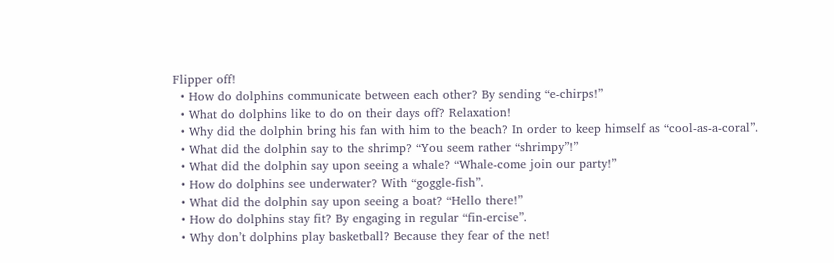Flipper off!
  • How do dolphins communicate between each other? By sending “e-chirps!”
  • What do dolphins like to do on their days off? Relaxation!
  • Why did the dolphin bring his fan with him to the beach? In order to keep himself as “cool-as-a-coral”.
  • What did the dolphin say to the shrimp? “You seem rather “shrimpy”!”
  • What did the dolphin say upon seeing a whale? “Whale-come join our party!”
  • How do dolphins see underwater? With “goggle-fish”.
  • What did the dolphin say upon seeing a boat? “Hello there!”
  • How do dolphins stay fit? By engaging in regular “fin-ercise”.
  • Why don’t dolphins play basketball? Because they fear of the net!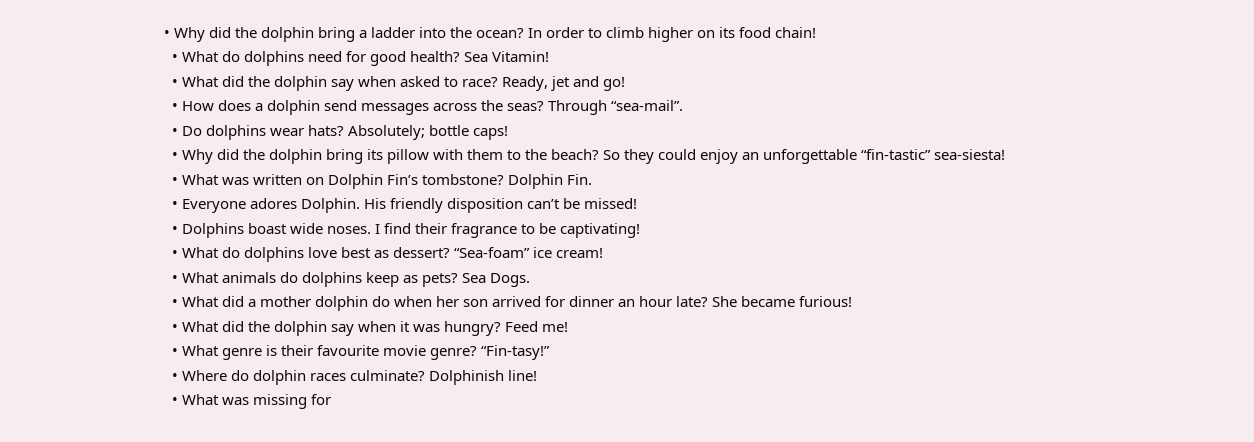• Why did the dolphin bring a ladder into the ocean? In order to climb higher on its food chain!
  • What do dolphins need for good health? Sea Vitamin!
  • What did the dolphin say when asked to race? Ready, jet and go!
  • How does a dolphin send messages across the seas? Through “sea-mail”.
  • Do dolphins wear hats? Absolutely; bottle caps!
  • Why did the dolphin bring its pillow with them to the beach? So they could enjoy an unforgettable “fin-tastic” sea-siesta!
  • What was written on Dolphin Fin’s tombstone? Dolphin Fin.
  • Everyone adores Dolphin. His friendly disposition can’t be missed!
  • Dolphins boast wide noses. I find their fragrance to be captivating!
  • What do dolphins love best as dessert? “Sea-foam” ice cream!
  • What animals do dolphins keep as pets? Sea Dogs.
  • What did a mother dolphin do when her son arrived for dinner an hour late? She became furious!
  • What did the dolphin say when it was hungry? Feed me!
  • What genre is their favourite movie genre? “Fin-tasy!”
  • Where do dolphin races culminate? Dolphinish line!
  • What was missing for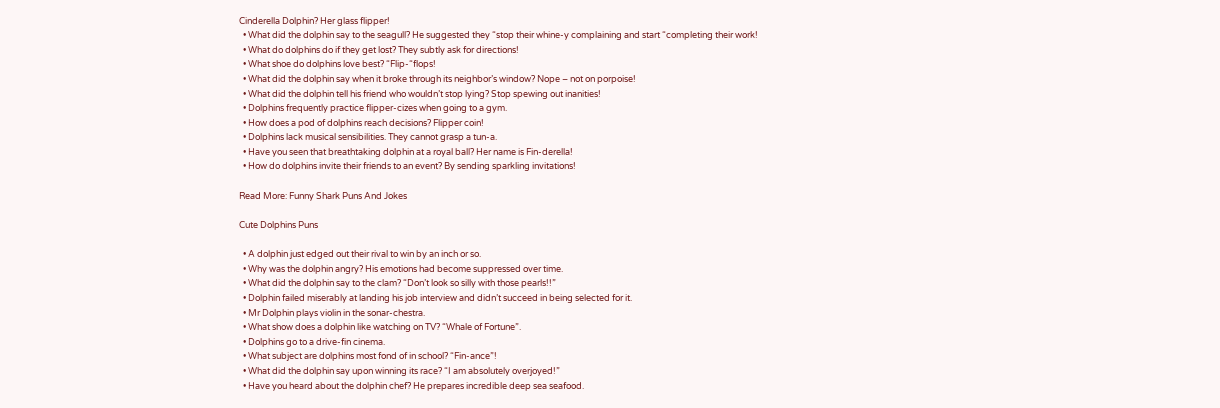Cinderella Dolphin? Her glass flipper!
  • What did the dolphin say to the seagull? He suggested they “stop their whine-y complaining and start “completing their work!
  • What do dolphins do if they get lost? They subtly ask for directions!
  • What shoe do dolphins love best? “Flip-“flops!
  • What did the dolphin say when it broke through its neighbor’s window? Nope – not on porpoise!
  • What did the dolphin tell his friend who wouldn’t stop lying? Stop spewing out inanities!
  • Dolphins frequently practice flipper-cizes when going to a gym.
  • How does a pod of dolphins reach decisions? Flipper coin!
  • Dolphins lack musical sensibilities. They cannot grasp a tun-a.
  • Have you seen that breathtaking dolphin at a royal ball? Her name is Fin-derella!
  • How do dolphins invite their friends to an event? By sending sparkling invitations!

Read More: Funny Shark Puns And Jokes

Cute Dolphins Puns

  • A dolphin just edged out their rival to win by an inch or so.
  • Why was the dolphin angry? His emotions had become suppressed over time.
  • What did the dolphin say to the clam? “Don’t look so silly with those pearls!!”
  • Dolphin failed miserably at landing his job interview and didn’t succeed in being selected for it.
  • Mr Dolphin plays violin in the sonar-chestra.
  • What show does a dolphin like watching on TV? “Whale of Fortune”.
  • Dolphins go to a drive-fin cinema.
  • What subject are dolphins most fond of in school? “Fin-ance”!
  • What did the dolphin say upon winning its race? “I am absolutely overjoyed!”
  • Have you heard about the dolphin chef? He prepares incredible deep sea seafood.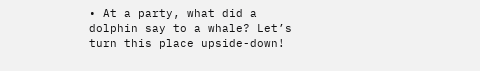• At a party, what did a dolphin say to a whale? Let’s turn this place upside-down!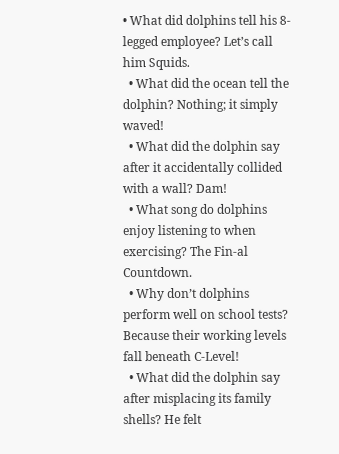• What did dolphins tell his 8-legged employee? Let’s call him Squids.
  • What did the ocean tell the dolphin? Nothing; it simply waved!
  • What did the dolphin say after it accidentally collided with a wall? Dam!
  • What song do dolphins enjoy listening to when exercising? The Fin-al Countdown.
  • Why don’t dolphins perform well on school tests? Because their working levels fall beneath C-Level!
  • What did the dolphin say after misplacing its family shells? He felt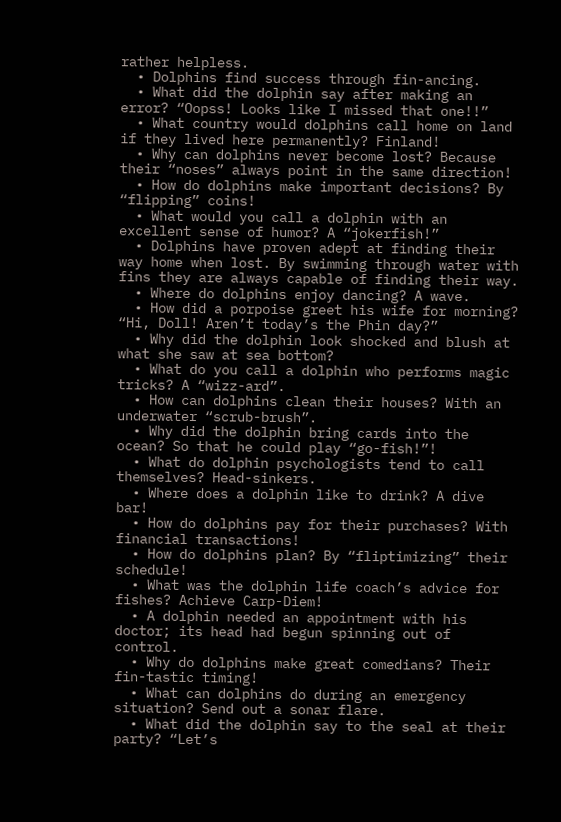rather helpless.
  • Dolphins find success through fin-ancing.
  • What did the dolphin say after making an error? “Oopss! Looks like I missed that one!!”
  • What country would dolphins call home on land if they lived here permanently? Finland!
  • Why can dolphins never become lost? Because their “noses” always point in the same direction!
  • How do dolphins make important decisions? By “flipping” coins!
  • What would you call a dolphin with an excellent sense of humor? A “jokerfish!”
  • Dolphins have proven adept at finding their way home when lost. By swimming through water with fins they are always capable of finding their way.
  • Where do dolphins enjoy dancing? A wave.
  • How did a porpoise greet his wife for morning? “Hi, Doll! Aren’t today’s the Phin day?”
  • Why did the dolphin look shocked and blush at what she saw at sea bottom?
  • What do you call a dolphin who performs magic tricks? A “wizz-ard”.
  • How can dolphins clean their houses? With an underwater “scrub-brush”.
  • Why did the dolphin bring cards into the ocean? So that he could play “go-fish!”!
  • What do dolphin psychologists tend to call themselves? Head-sinkers.
  • Where does a dolphin like to drink? A dive bar!
  • How do dolphins pay for their purchases? With financial transactions!
  • How do dolphins plan? By “fliptimizing” their schedule!
  • What was the dolphin life coach’s advice for fishes? Achieve Carp-Diem!
  • A dolphin needed an appointment with his doctor; its head had begun spinning out of control.
  • Why do dolphins make great comedians? Their fin-tastic timing!
  • What can dolphins do during an emergency situation? Send out a sonar flare.
  • What did the dolphin say to the seal at their party? “Let’s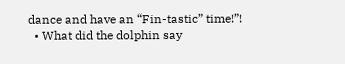dance and have an “Fin-tastic” time!”!
  • What did the dolphin say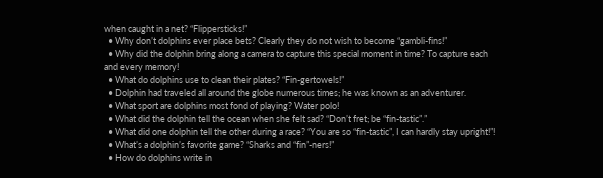when caught in a net? “Flippersticks!”
  • Why don’t dolphins ever place bets? Clearly they do not wish to become “gambli-fins!”
  • Why did the dolphin bring along a camera to capture this special moment in time? To capture each and every memory!
  • What do dolphins use to clean their plates? “Fin-gertowels!”
  • Dolphin had traveled all around the globe numerous times; he was known as an adventurer.
  • What sport are dolphins most fond of playing? Water polo!
  • What did the dolphin tell the ocean when she felt sad? “Don’t fret; be “fin-tastic”.”
  • What did one dolphin tell the other during a race? “You are so “fin-tastic”, I can hardly stay upright!”!
  • What’s a dolphin’s favorite game? “Sharks and “fin”-ners!”
  • How do dolphins write in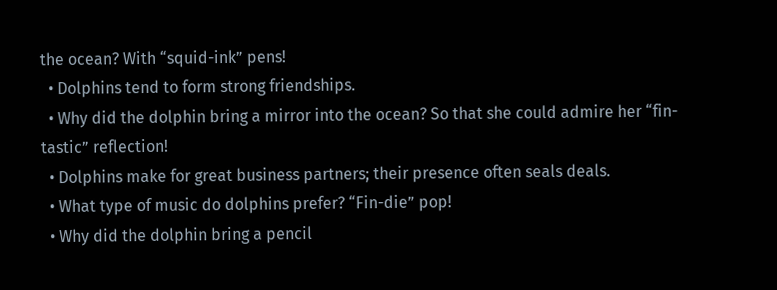the ocean? With “squid-ink” pens!
  • Dolphins tend to form strong friendships.
  • Why did the dolphin bring a mirror into the ocean? So that she could admire her “fin-tastic” reflection!
  • Dolphins make for great business partners; their presence often seals deals.
  • What type of music do dolphins prefer? “Fin-die” pop!
  • Why did the dolphin bring a pencil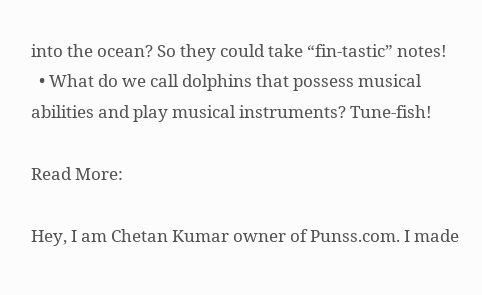into the ocean? So they could take “fin-tastic” notes!
  • What do we call dolphins that possess musical abilities and play musical instruments? Tune-fish!

Read More:

Hey, I am Chetan Kumar owner of Punss.com. I made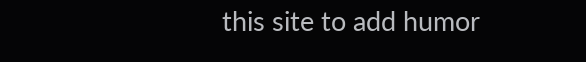this site to add humor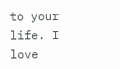to your life. I love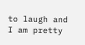to laugh and I am pretty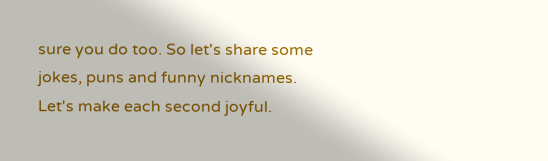sure you do too. So let's share some jokes, puns and funny nicknames. Let's make each second joyful.